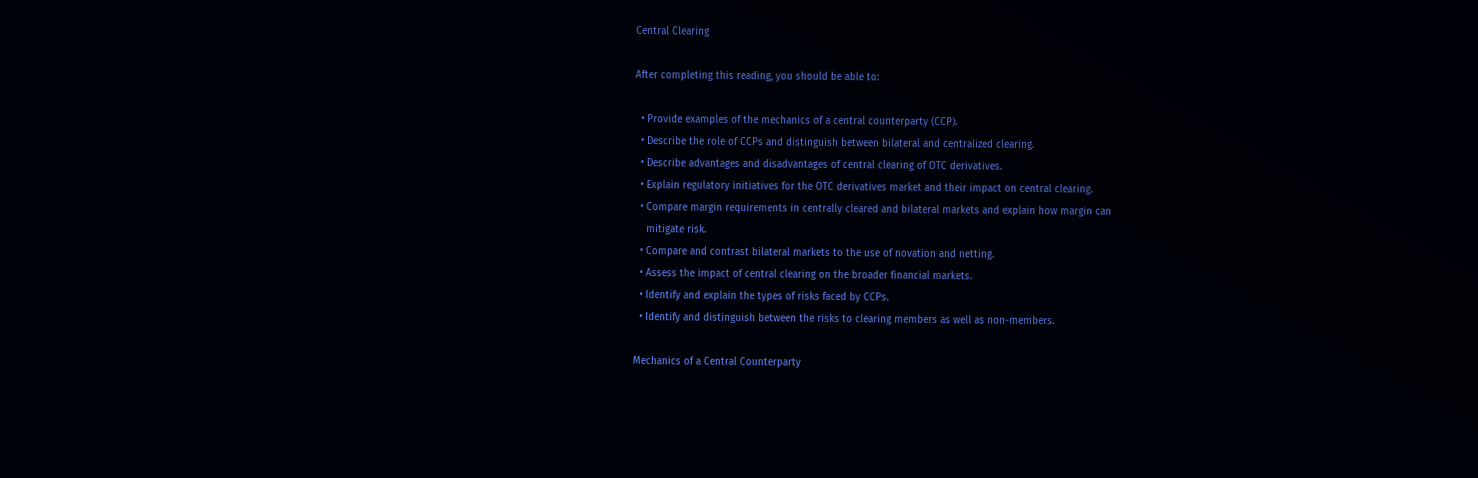Central Clearing

After completing this reading, you should be able to:

  • Provide examples of the mechanics of a central counterparty (CCP).
  • Describe the role of CCPs and distinguish between bilateral and centralized clearing.
  • Describe advantages and disadvantages of central clearing of OTC derivatives.
  • Explain regulatory initiatives for the OTC derivatives market and their impact on central clearing.
  • Compare margin requirements in centrally cleared and bilateral markets and explain how margin can
    mitigate risk.
  • Compare and contrast bilateral markets to the use of novation and netting.
  • Assess the impact of central clearing on the broader financial markets.
  • Identify and explain the types of risks faced by CCPs.
  • Identify and distinguish between the risks to clearing members as well as non-members.

Mechanics of a Central Counterparty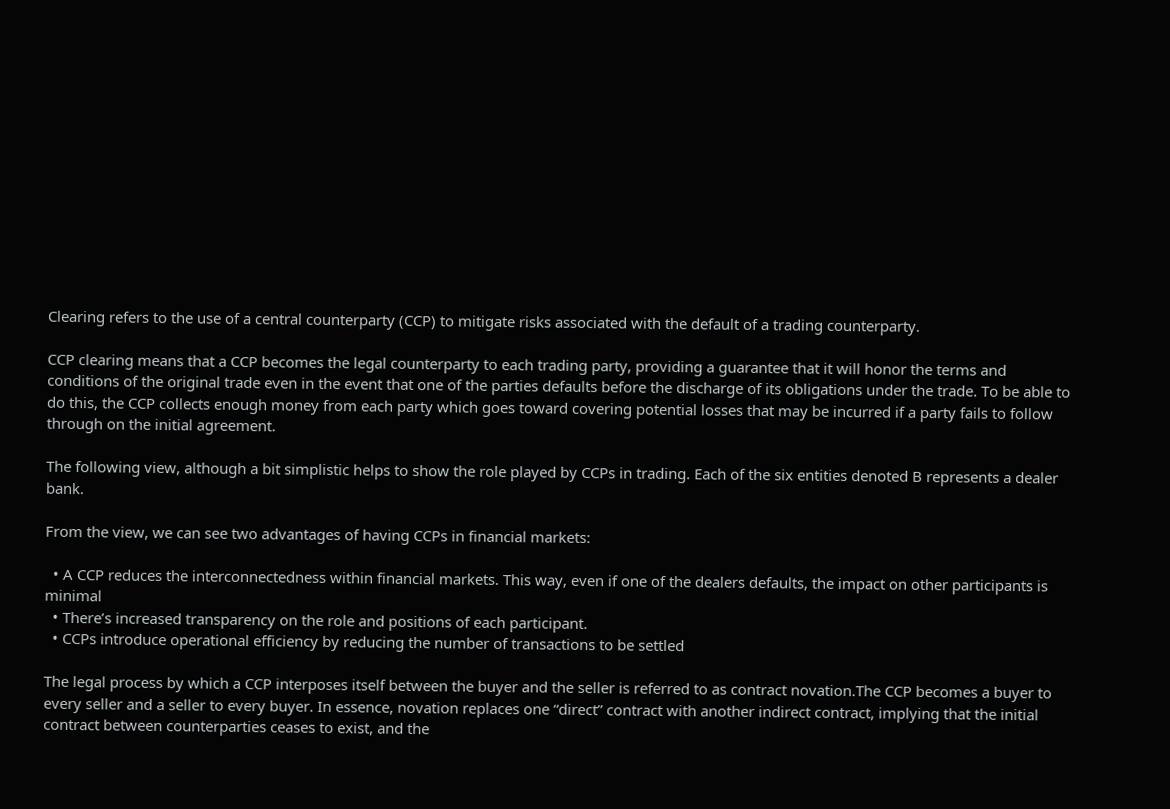Clearing refers to the use of a central counterparty (CCP) to mitigate risks associated with the default of a trading counterparty.

CCP clearing means that a CCP becomes the legal counterparty to each trading party, providing a guarantee that it will honor the terms and conditions of the original trade even in the event that one of the parties defaults before the discharge of its obligations under the trade. To be able to do this, the CCP collects enough money from each party which goes toward covering potential losses that may be incurred if a party fails to follow through on the initial agreement.

The following view, although a bit simplistic helps to show the role played by CCPs in trading. Each of the six entities denoted B represents a dealer bank.

From the view, we can see two advantages of having CCPs in financial markets:

  • A CCP reduces the interconnectedness within financial markets. This way, even if one of the dealers defaults, the impact on other participants is minimal
  • There’s increased transparency on the role and positions of each participant.
  • CCPs introduce operational efficiency by reducing the number of transactions to be settled

The legal process by which a CCP interposes itself between the buyer and the seller is referred to as contract novation.The CCP becomes a buyer to every seller and a seller to every buyer. In essence, novation replaces one “direct” contract with another indirect contract, implying that the initial contract between counterparties ceases to exist, and the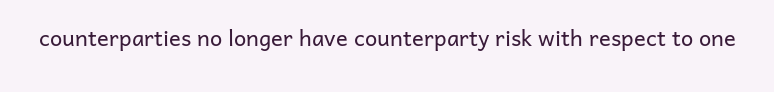counterparties no longer have counterparty risk with respect to one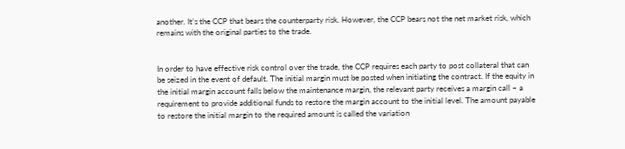another. It’s the CCP that bears the counterparty risk. However, the CCP bears not the net market risk, which remains with the original parties to the trade.


In order to have effective risk control over the trade, the CCP requires each party to post collateral that can be seized in the event of default. The initial margin must be posted when initiating the contract. If the equity in the initial margin account falls below the maintenance margin, the relevant party receives a margin call – a requirement to provide additional funds to restore the margin account to the initial level. The amount payable to restore the initial margin to the required amount is called the variation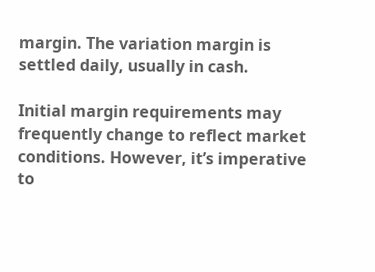margin. The variation margin is settled daily, usually in cash.

Initial margin requirements may frequently change to reflect market conditions. However, it’s imperative to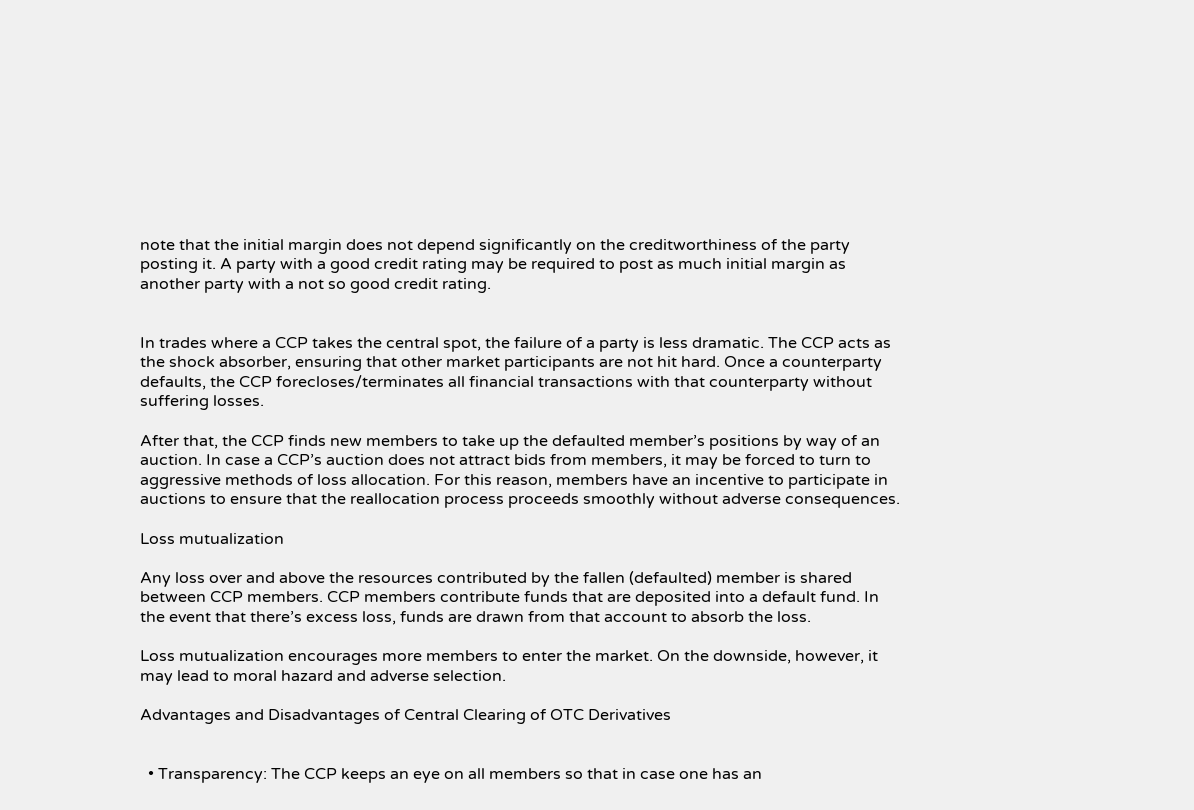note that the initial margin does not depend significantly on the creditworthiness of the party posting it. A party with a good credit rating may be required to post as much initial margin as another party with a not so good credit rating.


In trades where a CCP takes the central spot, the failure of a party is less dramatic. The CCP acts as the shock absorber, ensuring that other market participants are not hit hard. Once a counterparty defaults, the CCP forecloses/terminates all financial transactions with that counterparty without suffering losses.

After that, the CCP finds new members to take up the defaulted member’s positions by way of an auction. In case a CCP’s auction does not attract bids from members, it may be forced to turn to aggressive methods of loss allocation. For this reason, members have an incentive to participate in auctions to ensure that the reallocation process proceeds smoothly without adverse consequences.

Loss mutualization

Any loss over and above the resources contributed by the fallen (defaulted) member is shared between CCP members. CCP members contribute funds that are deposited into a default fund. In the event that there’s excess loss, funds are drawn from that account to absorb the loss.

Loss mutualization encourages more members to enter the market. On the downside, however, it may lead to moral hazard and adverse selection.

Advantages and Disadvantages of Central Clearing of OTC Derivatives


  • Transparency: The CCP keeps an eye on all members so that in case one has an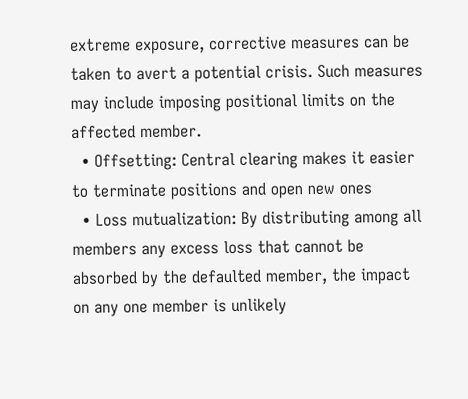extreme exposure, corrective measures can be taken to avert a potential crisis. Such measures may include imposing positional limits on the affected member.
  • Offsetting: Central clearing makes it easier to terminate positions and open new ones
  • Loss mutualization: By distributing among all members any excess loss that cannot be absorbed by the defaulted member, the impact on any one member is unlikely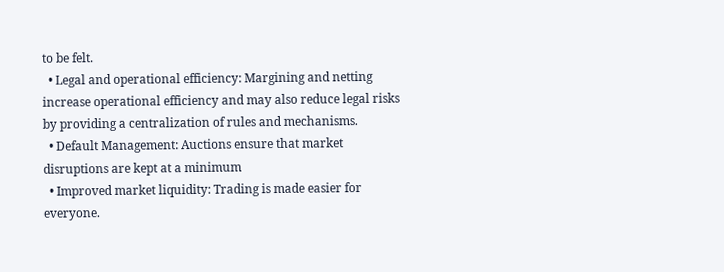to be felt.
  • Legal and operational efficiency: Margining and netting increase operational efficiency and may also reduce legal risks by providing a centralization of rules and mechanisms.
  • Default Management: Auctions ensure that market disruptions are kept at a minimum
  • Improved market liquidity: Trading is made easier for everyone.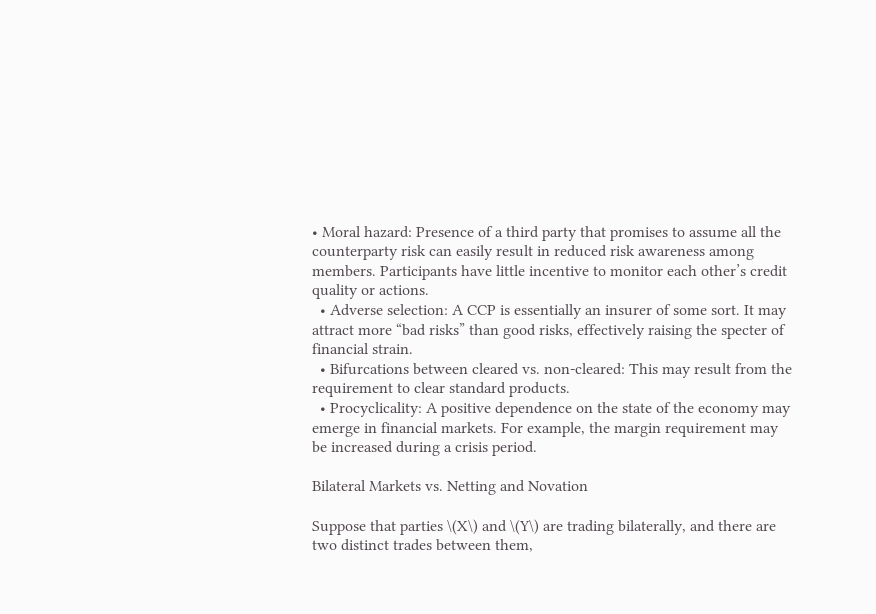• Moral hazard: Presence of a third party that promises to assume all the counterparty risk can easily result in reduced risk awareness among members. Participants have little incentive to monitor each other’s credit quality or actions.
  • Adverse selection: A CCP is essentially an insurer of some sort. It may attract more “bad risks” than good risks, effectively raising the specter of financial strain.
  • Bifurcations between cleared vs. non-cleared: This may result from the requirement to clear standard products.
  • Procyclicality: A positive dependence on the state of the economy may emerge in financial markets. For example, the margin requirement may be increased during a crisis period.

Bilateral Markets vs. Netting and Novation

Suppose that parties \(X\) and \(Y\) are trading bilaterally, and there are two distinct trades between them,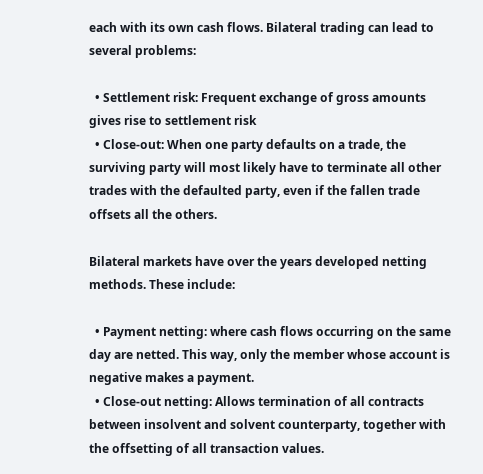each with its own cash flows. Bilateral trading can lead to several problems:

  • Settlement risk: Frequent exchange of gross amounts gives rise to settlement risk
  • Close-out: When one party defaults on a trade, the surviving party will most likely have to terminate all other trades with the defaulted party, even if the fallen trade offsets all the others.

Bilateral markets have over the years developed netting methods. These include:

  • Payment netting: where cash flows occurring on the same day are netted. This way, only the member whose account is negative makes a payment.
  • Close-out netting: Allows termination of all contracts between insolvent and solvent counterparty, together with the offsetting of all transaction values.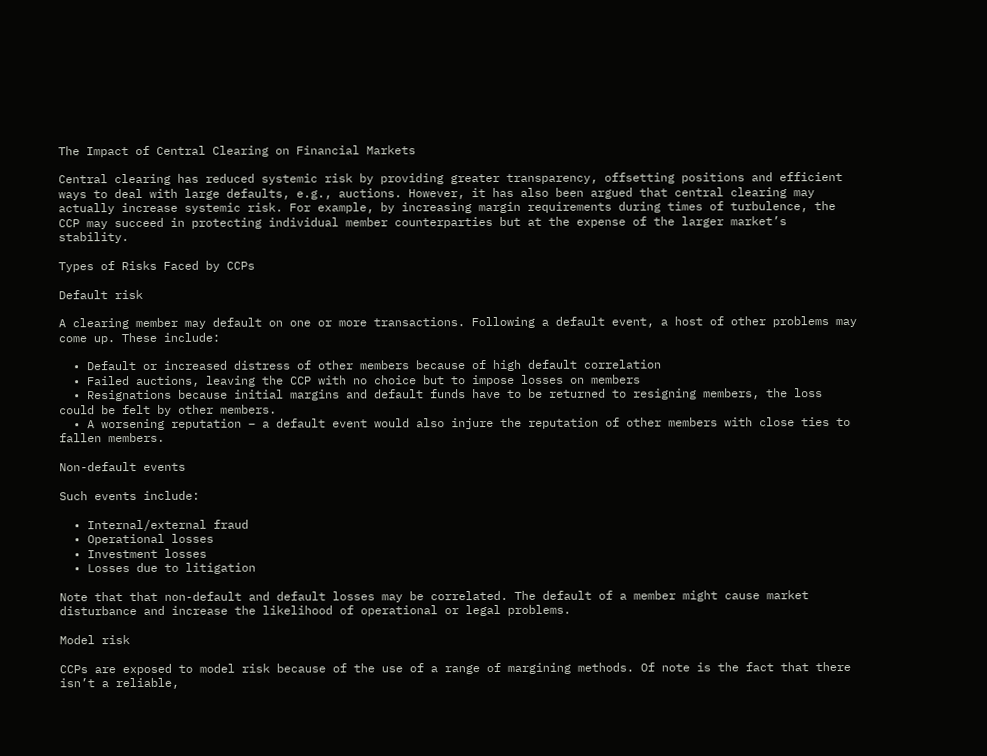The Impact of Central Clearing on Financial Markets

Central clearing has reduced systemic risk by providing greater transparency, offsetting positions and efficient ways to deal with large defaults, e.g., auctions. However, it has also been argued that central clearing may actually increase systemic risk. For example, by increasing margin requirements during times of turbulence, the CCP may succeed in protecting individual member counterparties but at the expense of the larger market’s stability.

Types of Risks Faced by CCPs

Default risk

A clearing member may default on one or more transactions. Following a default event, a host of other problems may come up. These include:

  • Default or increased distress of other members because of high default correlation
  • Failed auctions, leaving the CCP with no choice but to impose losses on members
  • Resignations because initial margins and default funds have to be returned to resigning members, the loss could be felt by other members.
  • A worsening reputation – a default event would also injure the reputation of other members with close ties to fallen members.

Non-default events

Such events include:

  • Internal/external fraud
  • Operational losses
  • Investment losses
  • Losses due to litigation

Note that that non-default and default losses may be correlated. The default of a member might cause market disturbance and increase the likelihood of operational or legal problems.

Model risk

CCPs are exposed to model risk because of the use of a range of margining methods. Of note is the fact that there isn’t a reliable,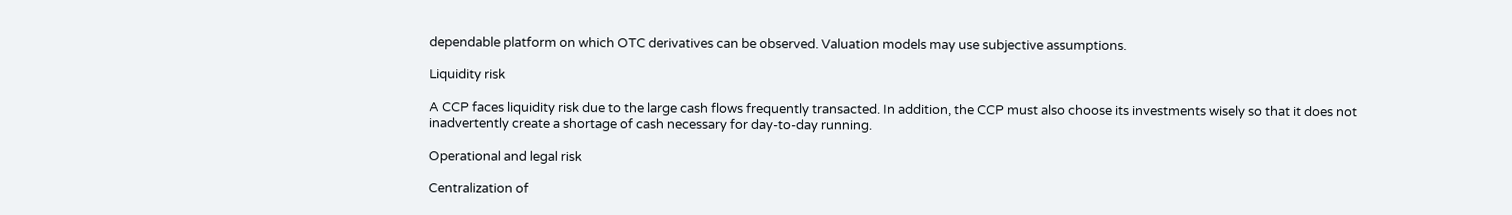dependable platform on which OTC derivatives can be observed. Valuation models may use subjective assumptions.

Liquidity risk

A CCP faces liquidity risk due to the large cash flows frequently transacted. In addition, the CCP must also choose its investments wisely so that it does not inadvertently create a shortage of cash necessary for day-to-day running.

Operational and legal risk

Centralization of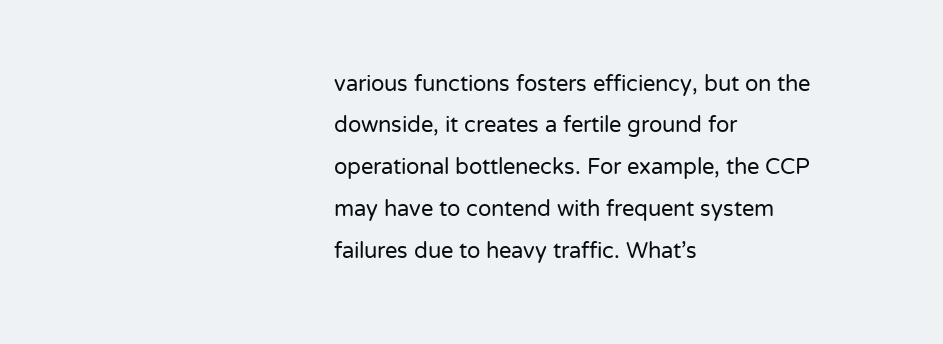various functions fosters efficiency, but on the downside, it creates a fertile ground for operational bottlenecks. For example, the CCP may have to contend with frequent system failures due to heavy traffic. What’s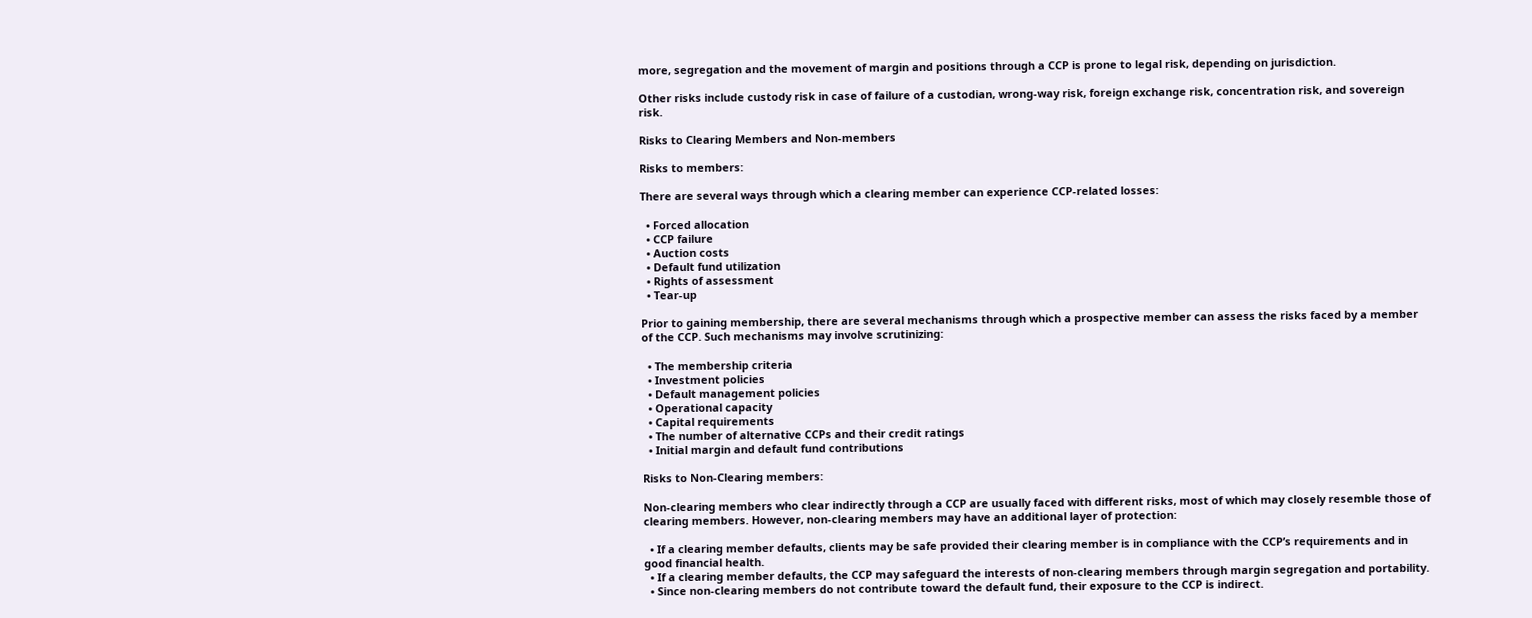more, segregation and the movement of margin and positions through a CCP is prone to legal risk, depending on jurisdiction.

Other risks include custody risk in case of failure of a custodian, wrong-way risk, foreign exchange risk, concentration risk, and sovereign risk.

Risks to Clearing Members and Non-members

Risks to members:

There are several ways through which a clearing member can experience CCP-related losses:

  • Forced allocation
  • CCP failure
  • Auction costs
  • Default fund utilization
  • Rights of assessment
  • Tear-up

Prior to gaining membership, there are several mechanisms through which a prospective member can assess the risks faced by a member of the CCP. Such mechanisms may involve scrutinizing:

  • The membership criteria
  • Investment policies
  • Default management policies
  • Operational capacity
  • Capital requirements
  • The number of alternative CCPs and their credit ratings
  • Initial margin and default fund contributions

Risks to Non-Clearing members:

Non-clearing members who clear indirectly through a CCP are usually faced with different risks, most of which may closely resemble those of clearing members. However, non-clearing members may have an additional layer of protection:

  • If a clearing member defaults, clients may be safe provided their clearing member is in compliance with the CCP’s requirements and in good financial health.
  • If a clearing member defaults, the CCP may safeguard the interests of non-clearing members through margin segregation and portability.
  • Since non-clearing members do not contribute toward the default fund, their exposure to the CCP is indirect.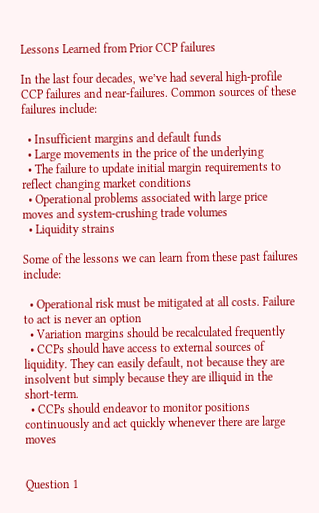Lessons Learned from Prior CCP failures

In the last four decades, we’ve had several high-profile CCP failures and near-failures. Common sources of these failures include:

  • Insufficient margins and default funds
  • Large movements in the price of the underlying
  • The failure to update initial margin requirements to reflect changing market conditions
  • Operational problems associated with large price moves and system-crushing trade volumes
  • Liquidity strains

Some of the lessons we can learn from these past failures include:

  • Operational risk must be mitigated at all costs. Failure to act is never an option
  • Variation margins should be recalculated frequently
  • CCPs should have access to external sources of liquidity. They can easily default, not because they are insolvent but simply because they are illiquid in the short-term.
  • CCPs should endeavor to monitor positions continuously and act quickly whenever there are large moves


Question 1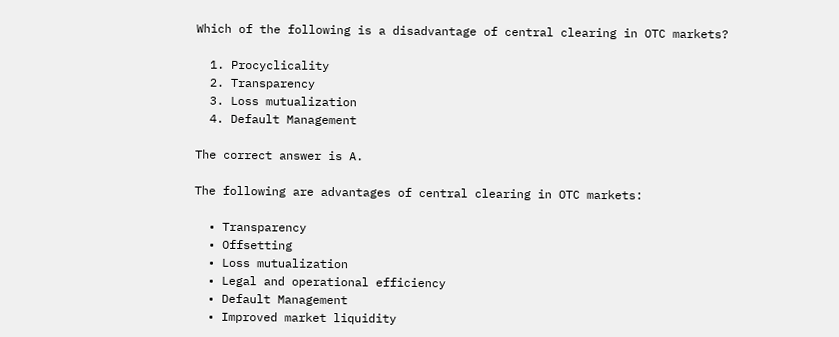Which of the following is a disadvantage of central clearing in OTC markets?

  1. Procyclicality
  2. Transparency
  3. Loss mutualization
  4. Default Management

The correct answer is A.

The following are advantages of central clearing in OTC markets:

  • Transparency
  • Offsetting
  • Loss mutualization
  • Legal and operational efficiency
  • Default Management
  • Improved market liquidity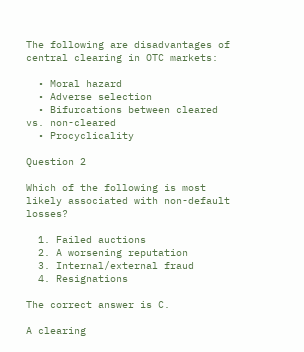The following are disadvantages of central clearing in OTC markets:

  • Moral hazard
  • Adverse selection
  • Bifurcations between cleared vs. non-cleared
  • Procyclicality

Question 2

Which of the following is most likely associated with non-default losses?

  1. Failed auctions
  2. A worsening reputation
  3. Internal/external fraud
  4. Resignations

The correct answer is C.

A clearing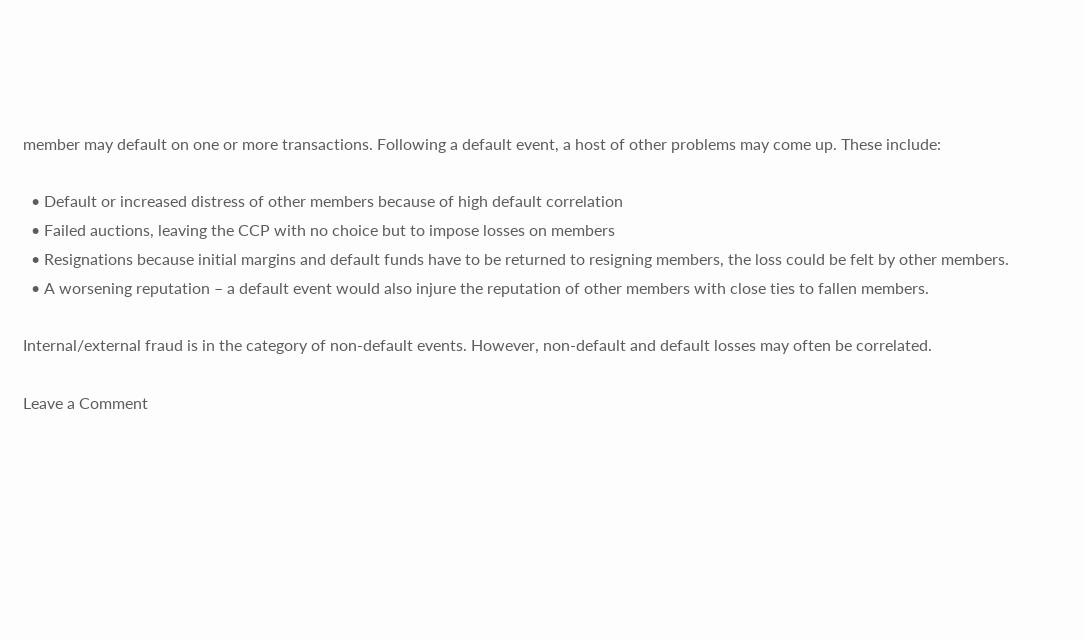member may default on one or more transactions. Following a default event, a host of other problems may come up. These include:

  • Default or increased distress of other members because of high default correlation
  • Failed auctions, leaving the CCP with no choice but to impose losses on members
  • Resignations because initial margins and default funds have to be returned to resigning members, the loss could be felt by other members.
  • A worsening reputation – a default event would also injure the reputation of other members with close ties to fallen members.

Internal/external fraud is in the category of non-default events. However, non-default and default losses may often be correlated.

Leave a Comment